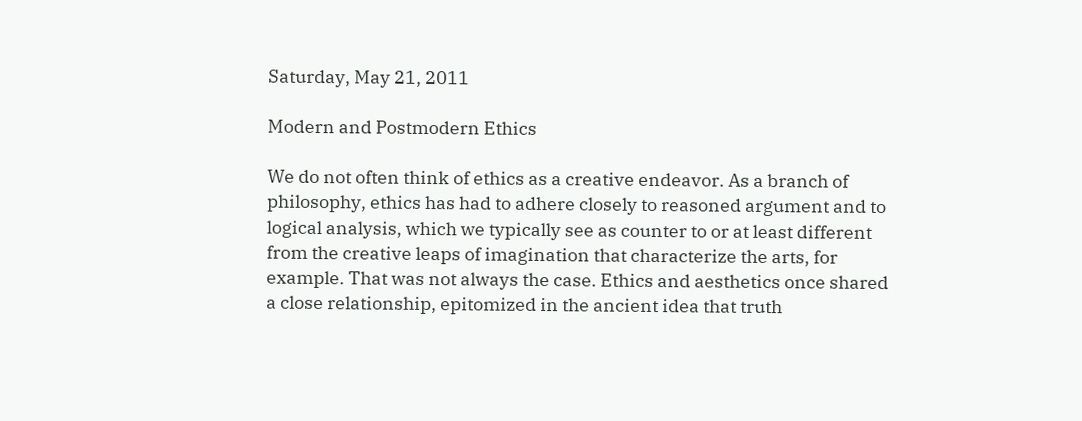Saturday, May 21, 2011

Modern and Postmodern Ethics

We do not often think of ethics as a creative endeavor. As a branch of philosophy, ethics has had to adhere closely to reasoned argument and to logical analysis, which we typically see as counter to or at least different from the creative leaps of imagination that characterize the arts, for example. That was not always the case. Ethics and aesthetics once shared a close relationship, epitomized in the ancient idea that truth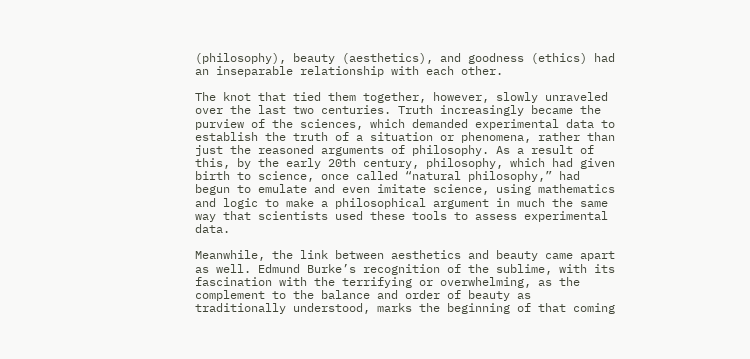(philosophy), beauty (aesthetics), and goodness (ethics) had an inseparable relationship with each other.

The knot that tied them together, however, slowly unraveled over the last two centuries. Truth increasingly became the purview of the sciences, which demanded experimental data to establish the truth of a situation or phenomena, rather than just the reasoned arguments of philosophy. As a result of this, by the early 20th century, philosophy, which had given birth to science, once called “natural philosophy,” had begun to emulate and even imitate science, using mathematics and logic to make a philosophical argument in much the same way that scientists used these tools to assess experimental data.

Meanwhile, the link between aesthetics and beauty came apart as well. Edmund Burke’s recognition of the sublime, with its fascination with the terrifying or overwhelming, as the complement to the balance and order of beauty as traditionally understood, marks the beginning of that coming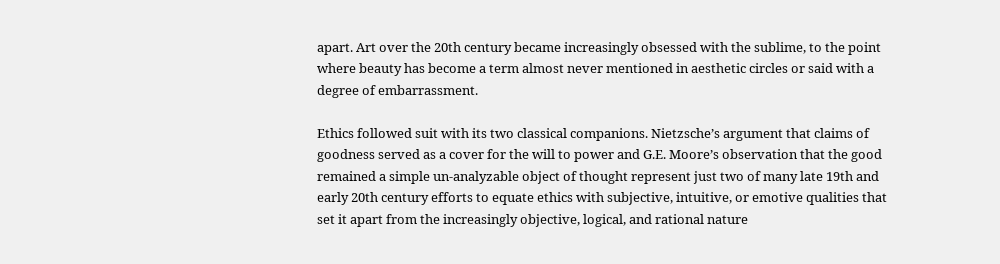apart. Art over the 20th century became increasingly obsessed with the sublime, to the point where beauty has become a term almost never mentioned in aesthetic circles or said with a degree of embarrassment.

Ethics followed suit with its two classical companions. Nietzsche’s argument that claims of goodness served as a cover for the will to power and G.E. Moore’s observation that the good remained a simple un-analyzable object of thought represent just two of many late 19th and early 20th century efforts to equate ethics with subjective, intuitive, or emotive qualities that set it apart from the increasingly objective, logical, and rational nature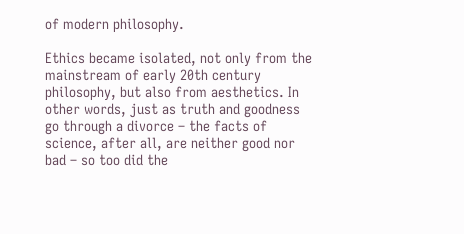of modern philosophy.

Ethics became isolated, not only from the mainstream of early 20th century philosophy, but also from aesthetics. In other words, just as truth and goodness go through a divorce – the facts of science, after all, are neither good nor bad – so too did the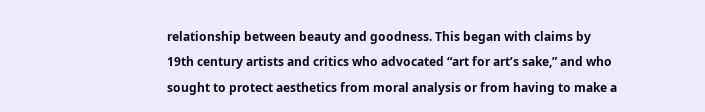relationship between beauty and goodness. This began with claims by 19th century artists and critics who advocated “art for art’s sake,” and who sought to protect aesthetics from moral analysis or from having to make a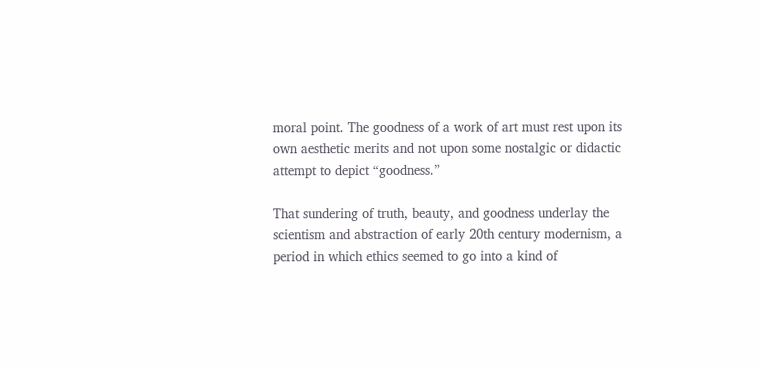moral point. The goodness of a work of art must rest upon its own aesthetic merits and not upon some nostalgic or didactic attempt to depict “goodness.”

That sundering of truth, beauty, and goodness underlay the scientism and abstraction of early 20th century modernism, a period in which ethics seemed to go into a kind of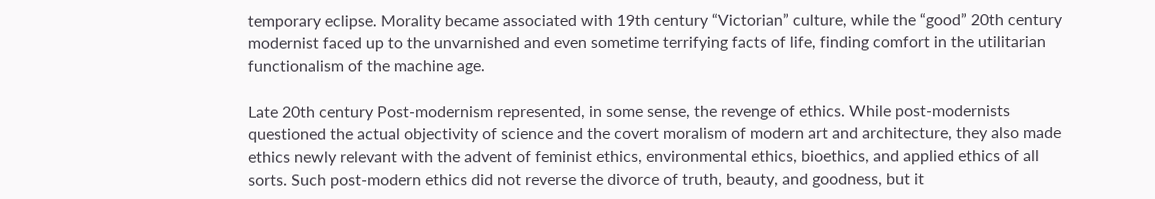temporary eclipse. Morality became associated with 19th century “Victorian” culture, while the “good” 20th century modernist faced up to the unvarnished and even sometime terrifying facts of life, finding comfort in the utilitarian functionalism of the machine age.

Late 20th century Post-modernism represented, in some sense, the revenge of ethics. While post-modernists questioned the actual objectivity of science and the covert moralism of modern art and architecture, they also made ethics newly relevant with the advent of feminist ethics, environmental ethics, bioethics, and applied ethics of all sorts. Such post-modern ethics did not reverse the divorce of truth, beauty, and goodness, but it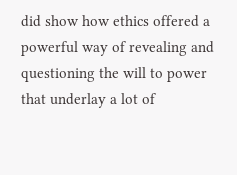did show how ethics offered a powerful way of revealing and questioning the will to power that underlay a lot of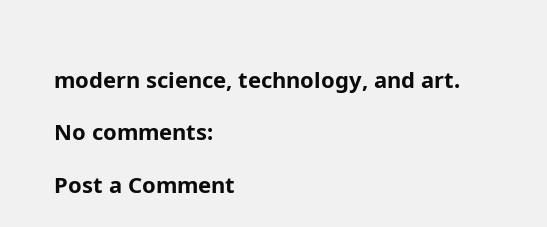modern science, technology, and art.

No comments:

Post a Comment